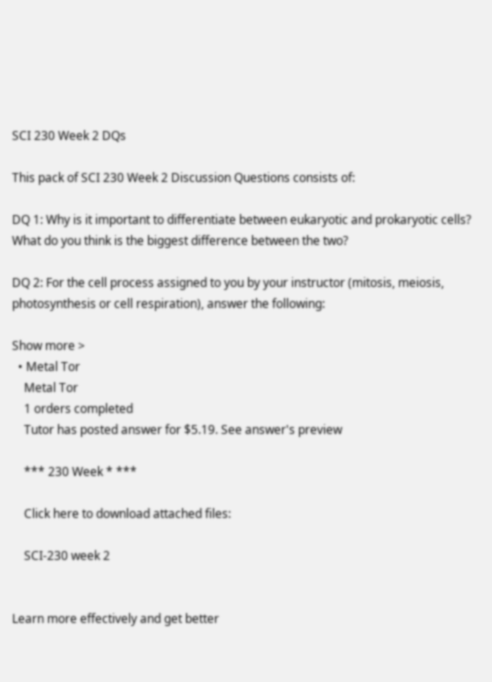SCI 230 Week 2 DQs

This pack of SCI 230 Week 2 Discussion Questions consists of:

DQ 1: Why is it important to differentiate between eukaryotic and prokaryotic cells? What do you think is the biggest difference between the two?

DQ 2: For the cell process assigned to you by your instructor (mitosis, meiosis, photosynthesis or cell respiration), answer the following:

Show more >
  • Metal Tor
    Metal Tor
    1 orders completed
    Tutor has posted answer for $5.19. See answer's preview

    *** 230 Week * ***

    Click here to download attached files:

    SCI-230 week 2


Learn more effectively and get better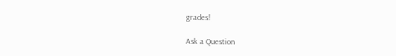grades!

Ask a Question